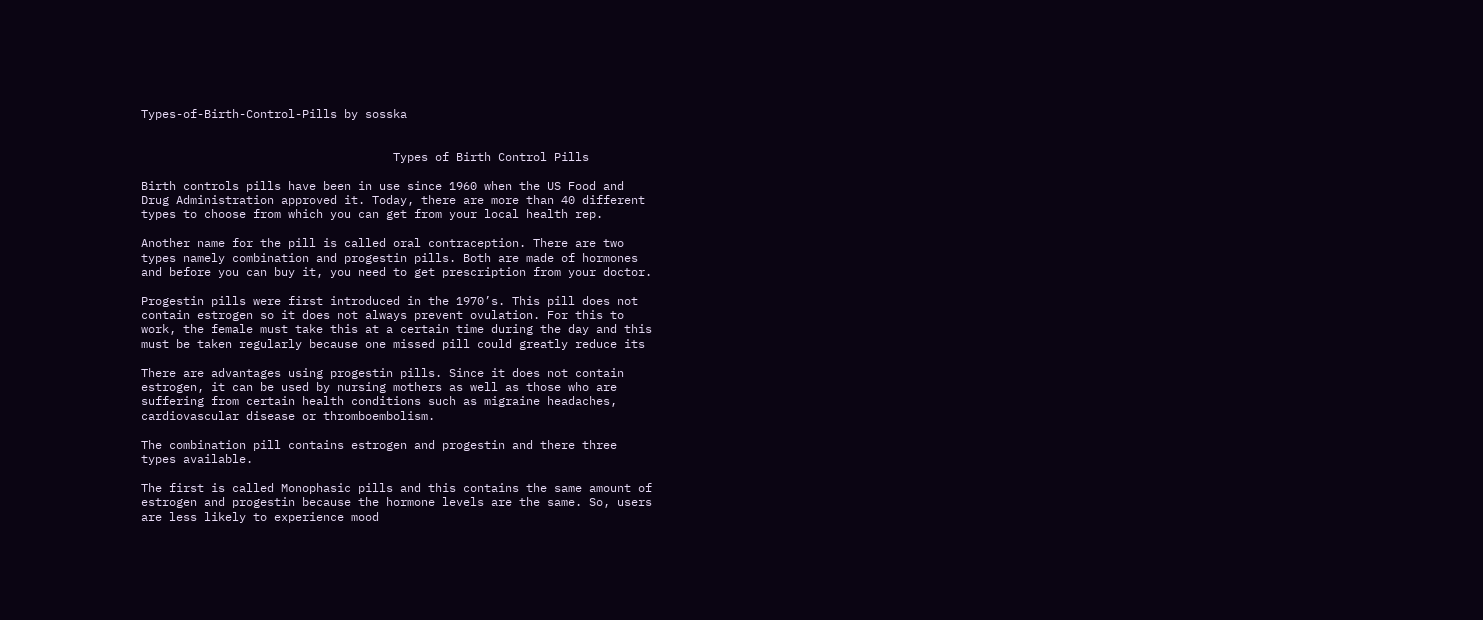Types-of-Birth-Control-Pills by sosska


                                    Types of Birth Control Pills

Birth controls pills have been in use since 1960 when the US Food and
Drug Administration approved it. Today, there are more than 40 different
types to choose from which you can get from your local health rep.

Another name for the pill is called oral contraception. There are two
types namely combination and progestin pills. Both are made of hormones
and before you can buy it, you need to get prescription from your doctor.

Progestin pills were first introduced in the 1970’s. This pill does not
contain estrogen so it does not always prevent ovulation. For this to
work, the female must take this at a certain time during the day and this
must be taken regularly because one missed pill could greatly reduce its

There are advantages using progestin pills. Since it does not contain
estrogen, it can be used by nursing mothers as well as those who are
suffering from certain health conditions such as migraine headaches,
cardiovascular disease or thromboembolism.

The combination pill contains estrogen and progestin and there three
types available.

The first is called Monophasic pills and this contains the same amount of
estrogen and progestin because the hormone levels are the same. So, users
are less likely to experience mood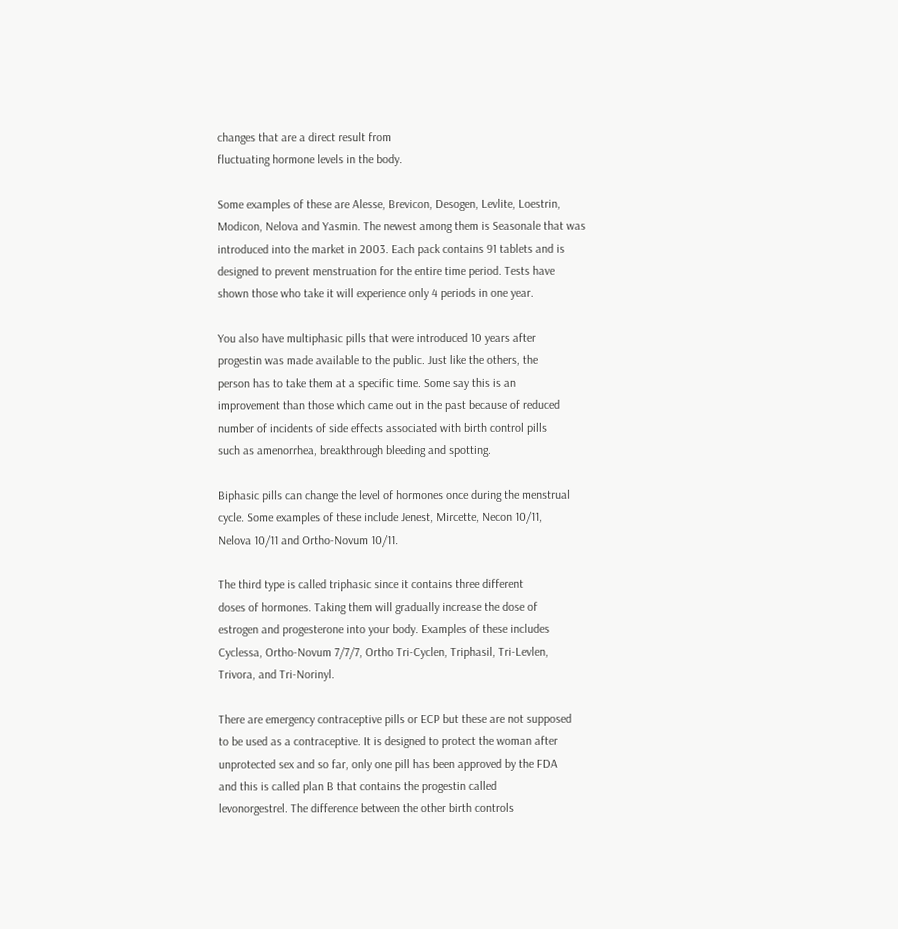changes that are a direct result from
fluctuating hormone levels in the body.

Some examples of these are Alesse, Brevicon, Desogen, Levlite, Loestrin,
Modicon, Nelova and Yasmin. The newest among them is Seasonale that was
introduced into the market in 2003. Each pack contains 91 tablets and is
designed to prevent menstruation for the entire time period. Tests have
shown those who take it will experience only 4 periods in one year.

You also have multiphasic pills that were introduced 10 years after
progestin was made available to the public. Just like the others, the
person has to take them at a specific time. Some say this is an
improvement than those which came out in the past because of reduced
number of incidents of side effects associated with birth control pills
such as amenorrhea, breakthrough bleeding and spotting.

Biphasic pills can change the level of hormones once during the menstrual
cycle. Some examples of these include Jenest, Mircette, Necon 10/11,
Nelova 10/11 and Ortho-Novum 10/11.

The third type is called triphasic since it contains three different
doses of hormones. Taking them will gradually increase the dose of
estrogen and progesterone into your body. Examples of these includes
Cyclessa, Ortho-Novum 7/7/7, Ortho Tri-Cyclen, Triphasil, Tri-Levlen,
Trivora, and Tri-Norinyl.

There are emergency contraceptive pills or ECP but these are not supposed
to be used as a contraceptive. It is designed to protect the woman after
unprotected sex and so far, only one pill has been approved by the FDA
and this is called plan B that contains the progestin called
levonorgestrel. The difference between the other birth controls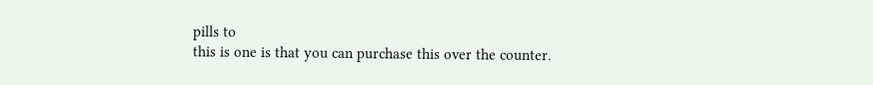pills to
this is one is that you can purchase this over the counter.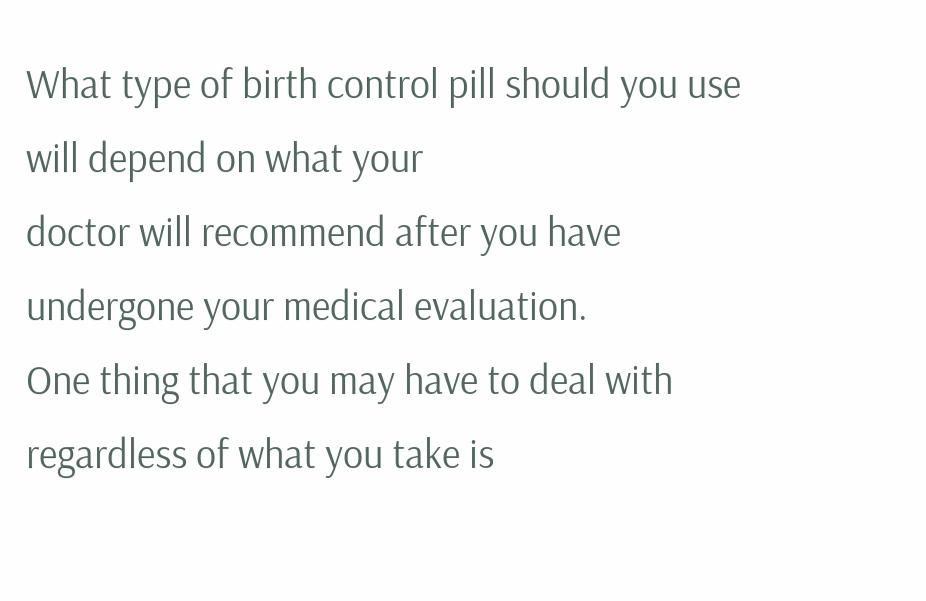What type of birth control pill should you use will depend on what your
doctor will recommend after you have undergone your medical evaluation.
One thing that you may have to deal with regardless of what you take is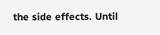the side effects. Until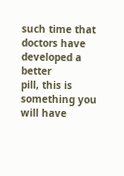such time that doctors have developed a better
pill, this is something you will have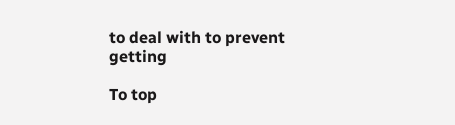to deal with to prevent getting

To top